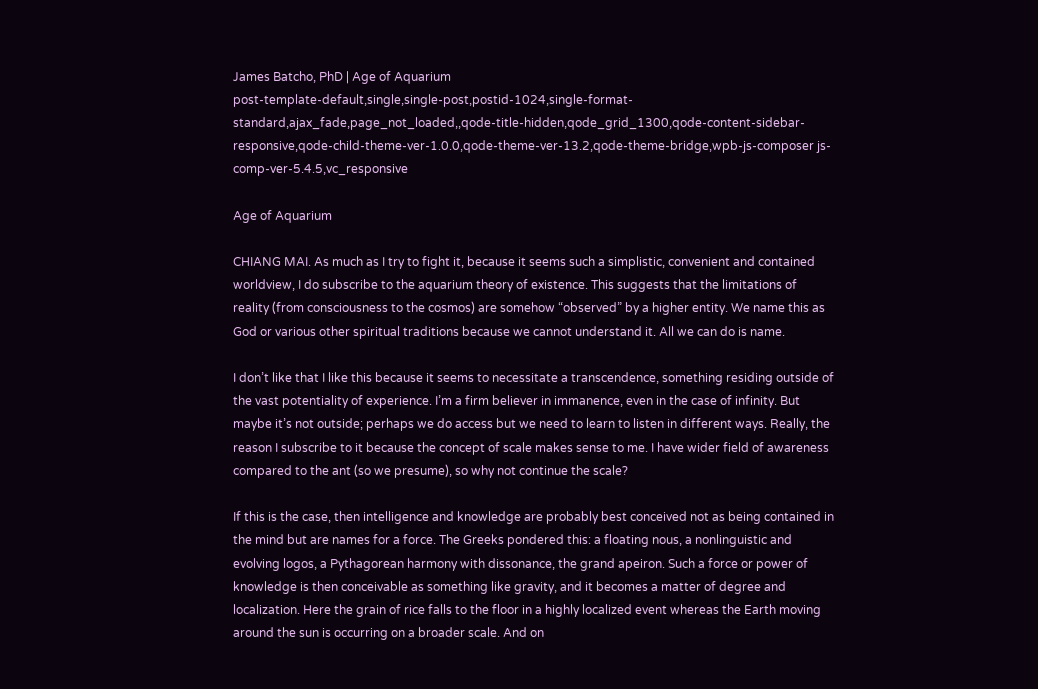James Batcho, PhD | Age of Aquarium
post-template-default,single,single-post,postid-1024,single-format-standard,ajax_fade,page_not_loaded,,qode-title-hidden,qode_grid_1300,qode-content-sidebar-responsive,qode-child-theme-ver-1.0.0,qode-theme-ver-13.2,qode-theme-bridge,wpb-js-composer js-comp-ver-5.4.5,vc_responsive

Age of Aquarium

CHIANG MAI. As much as I try to fight it, because it seems such a simplistic, convenient and contained worldview, I do subscribe to the aquarium theory of existence. This suggests that the limitations of reality (from consciousness to the cosmos) are somehow “observed” by a higher entity. We name this as God or various other spiritual traditions because we cannot understand it. All we can do is name.

I don’t like that I like this because it seems to necessitate a transcendence, something residing outside of the vast potentiality of experience. I’m a firm believer in immanence, even in the case of infinity. But maybe it’s not outside; perhaps we do access but we need to learn to listen in different ways. Really, the reason I subscribe to it because the concept of scale makes sense to me. I have wider field of awareness compared to the ant (so we presume), so why not continue the scale?

If this is the case, then intelligence and knowledge are probably best conceived not as being contained in the mind but are names for a force. The Greeks pondered this: a floating nous, a nonlinguistic and evolving logos, a Pythagorean harmony with dissonance, the grand apeiron. Such a force or power of knowledge is then conceivable as something like gravity, and it becomes a matter of degree and localization. Here the grain of rice falls to the floor in a highly localized event whereas the Earth moving around the sun is occurring on a broader scale. And on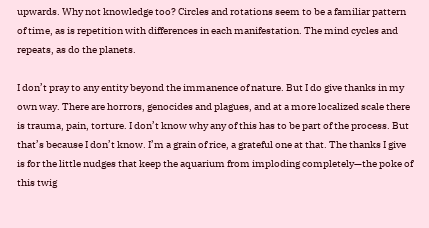upwards. Why not knowledge too? Circles and rotations seem to be a familiar pattern of time, as is repetition with differences in each manifestation. The mind cycles and repeats, as do the planets.

I don’t pray to any entity beyond the immanence of nature. But I do give thanks in my own way. There are horrors, genocides and plagues, and at a more localized scale there is trauma, pain, torture. I don’t know why any of this has to be part of the process. But that’s because I don’t know. I’m a grain of rice, a grateful one at that. The thanks I give is for the little nudges that keep the aquarium from imploding completely—the poke of this twig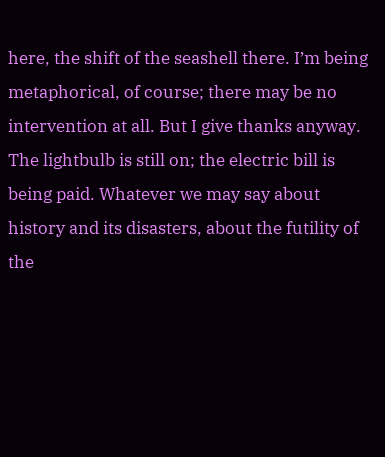here, the shift of the seashell there. I’m being metaphorical, of course; there may be no intervention at all. But I give thanks anyway. The lightbulb is still on; the electric bill is being paid. Whatever we may say about history and its disasters, about the futility of the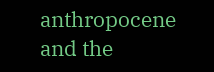anthropocene and the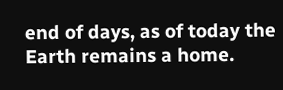end of days, as of today the Earth remains a home.